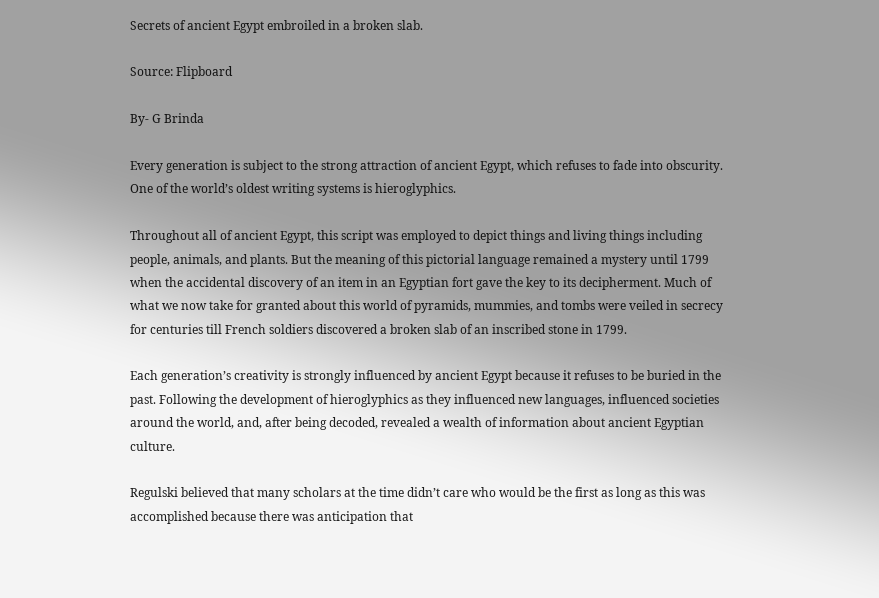Secrets of ancient Egypt embroiled in a broken slab.

Source: Flipboard

By- G Brinda

Every generation is subject to the strong attraction of ancient Egypt, which refuses to fade into obscurity. One of the world’s oldest writing systems is hieroglyphics.

Throughout all of ancient Egypt, this script was employed to depict things and living things including people, animals, and plants. But the meaning of this pictorial language remained a mystery until 1799 when the accidental discovery of an item in an Egyptian fort gave the key to its decipherment. Much of what we now take for granted about this world of pyramids, mummies, and tombs were veiled in secrecy for centuries till French soldiers discovered a broken slab of an inscribed stone in 1799.

Each generation’s creativity is strongly influenced by ancient Egypt because it refuses to be buried in the past. Following the development of hieroglyphics as they influenced new languages, influenced societies around the world, and, after being decoded, revealed a wealth of information about ancient Egyptian culture.

Regulski believed that many scholars at the time didn’t care who would be the first as long as this was accomplished because there was anticipation that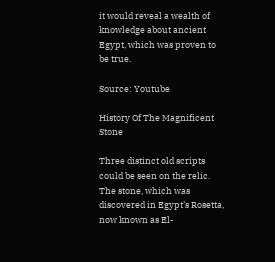it would reveal a wealth of knowledge about ancient Egypt, which was proven to be true.

Source: Youtube

History Of The Magnificent Stone

Three distinct old scripts could be seen on the relic. The stone, which was discovered in Egypt’s Rosetta, now known as El-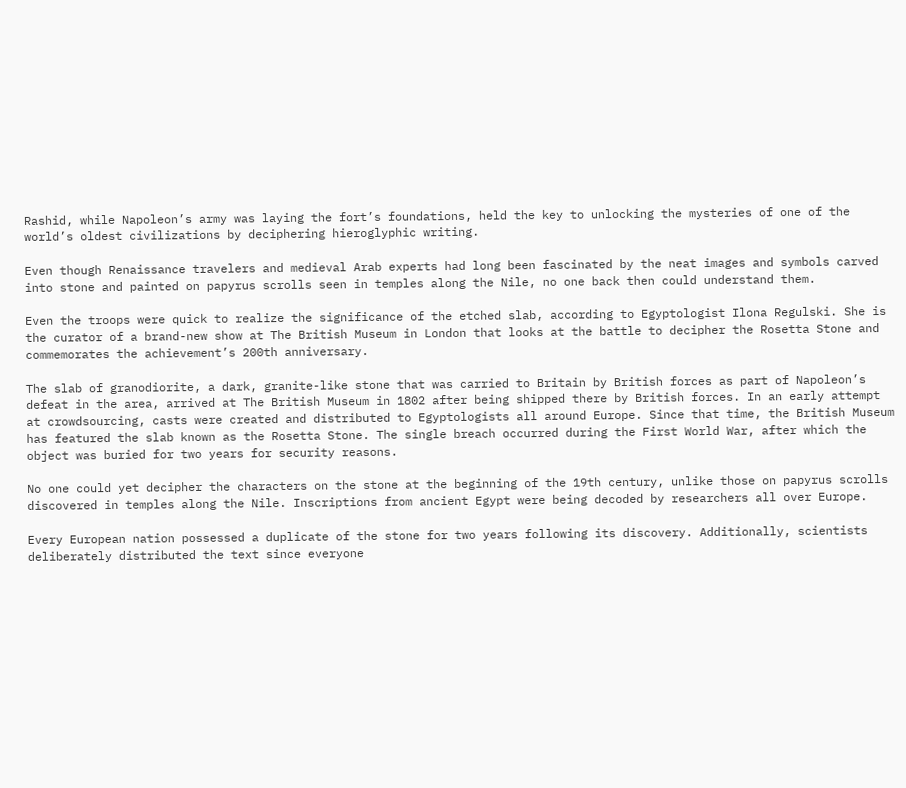Rashid, while Napoleon’s army was laying the fort’s foundations, held the key to unlocking the mysteries of one of the world’s oldest civilizations by deciphering hieroglyphic writing.

Even though Renaissance travelers and medieval Arab experts had long been fascinated by the neat images and symbols carved into stone and painted on papyrus scrolls seen in temples along the Nile, no one back then could understand them.

Even the troops were quick to realize the significance of the etched slab, according to Egyptologist Ilona Regulski. She is the curator of a brand-new show at The British Museum in London that looks at the battle to decipher the Rosetta Stone and commemorates the achievement’s 200th anniversary.

The slab of granodiorite, a dark, granite-like stone that was carried to Britain by British forces as part of Napoleon’s defeat in the area, arrived at The British Museum in 1802 after being shipped there by British forces. In an early attempt at crowdsourcing, casts were created and distributed to Egyptologists all around Europe. Since that time, the British Museum has featured the slab known as the Rosetta Stone. The single breach occurred during the First World War, after which the object was buried for two years for security reasons.

No one could yet decipher the characters on the stone at the beginning of the 19th century, unlike those on papyrus scrolls discovered in temples along the Nile. Inscriptions from ancient Egypt were being decoded by researchers all over Europe.

Every European nation possessed a duplicate of the stone for two years following its discovery. Additionally, scientists deliberately distributed the text since everyone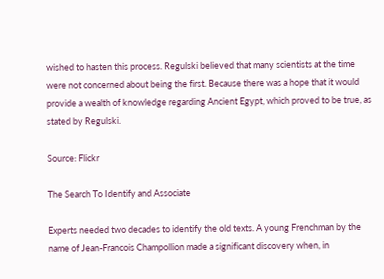wished to hasten this process. Regulski believed that many scientists at the time were not concerned about being the first. Because there was a hope that it would provide a wealth of knowledge regarding Ancient Egypt, which proved to be true, as stated by Regulski.

Source: Flickr

The Search To Identify and Associate

Experts needed two decades to identify the old texts. A young Frenchman by the name of Jean-Francois Champollion made a significant discovery when, in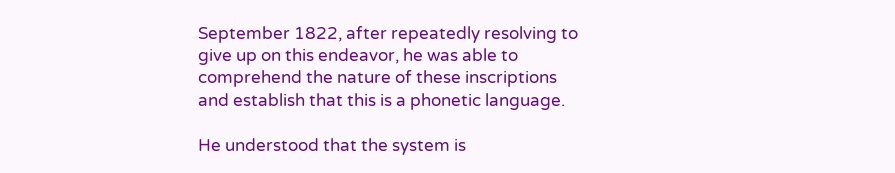September 1822, after repeatedly resolving to give up on this endeavor, he was able to comprehend the nature of these inscriptions and establish that this is a phonetic language.

He understood that the system is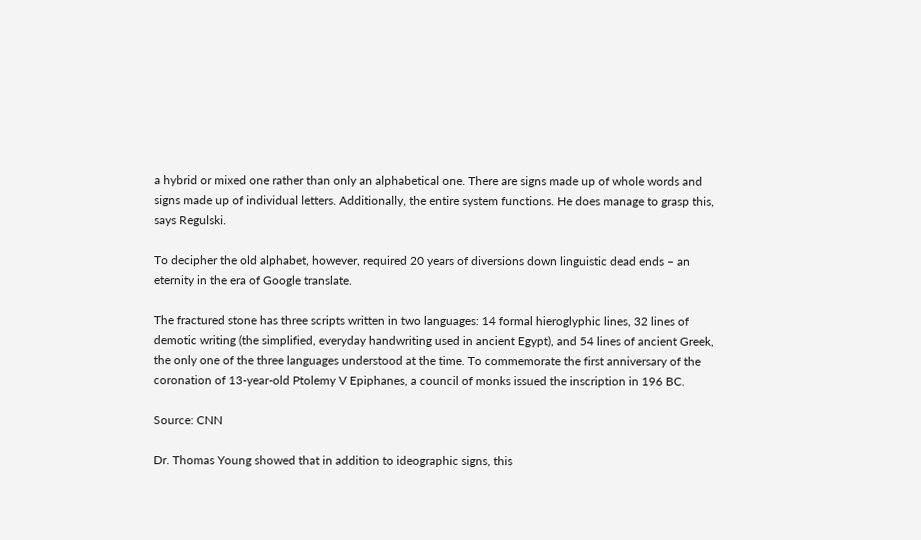a hybrid or mixed one rather than only an alphabetical one. There are signs made up of whole words and signs made up of individual letters. Additionally, the entire system functions. He does manage to grasp this, says Regulski.

To decipher the old alphabet, however, required 20 years of diversions down linguistic dead ends – an eternity in the era of Google translate.

The fractured stone has three scripts written in two languages: 14 formal hieroglyphic lines, 32 lines of demotic writing (the simplified, everyday handwriting used in ancient Egypt), and 54 lines of ancient Greek, the only one of the three languages understood at the time. To commemorate the first anniversary of the coronation of 13-year-old Ptolemy V Epiphanes, a council of monks issued the inscription in 196 BC.

Source: CNN

Dr. Thomas Young showed that in addition to ideographic signs, this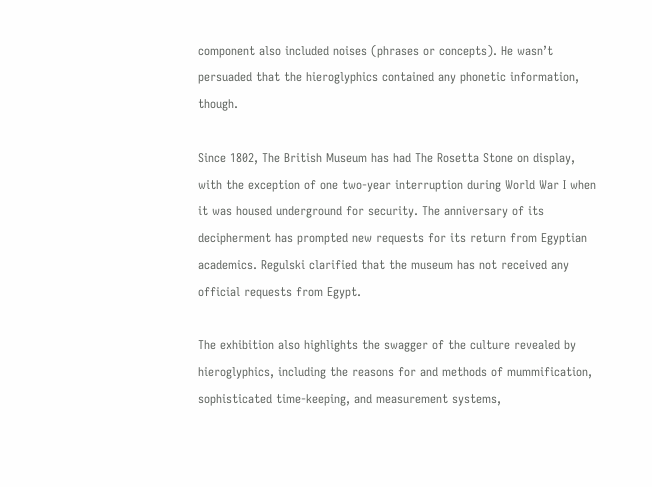component also included noises (phrases or concepts). He wasn’t persuaded that the hieroglyphics contained any phonetic information, though.

Since 1802, The British Museum has had The Rosetta Stone on display, with the exception of one two-year interruption during World War I when it was housed underground for security. The anniversary of its decipherment has prompted new requests for its return from Egyptian academics. Regulski clarified that the museum has not received any official requests from Egypt.

The exhibition also highlights the swagger of the culture revealed by hieroglyphics, including the reasons for and methods of mummification, sophisticated time-keeping, and measurement systems,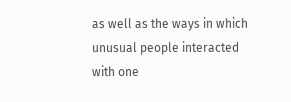as well as the ways in which unusual people interacted with one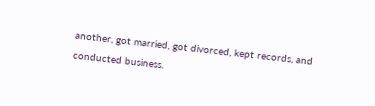another, got married, got divorced, kept records, and conducted business.